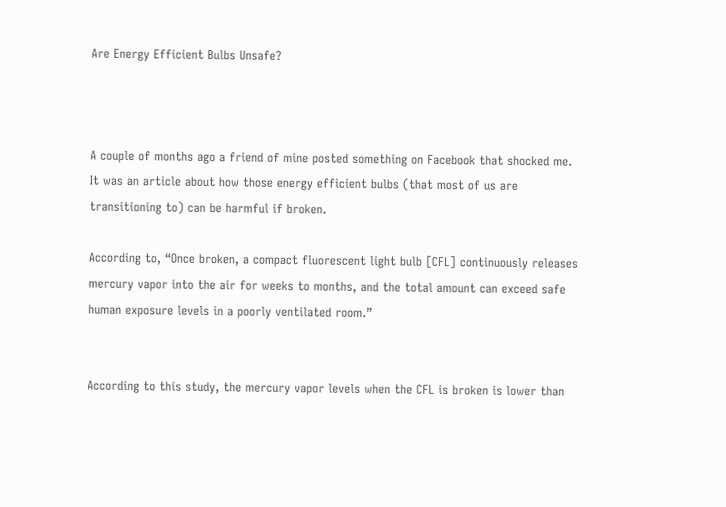Are Energy Efficient Bulbs Unsafe?



A couple of months ago a friend of mine posted something on Facebook that shocked me. It was an article about how those energy efficient bulbs (that most of us are transitioning to) can be harmful if broken.

According to, “Once broken, a compact fluorescent light bulb [CFL] continuously releases mercury vapor into the air for weeks to months, and the total amount can exceed safe human exposure levels in a poorly ventilated room.”


According to this study, the mercury vapor levels when the CFL is broken is lower than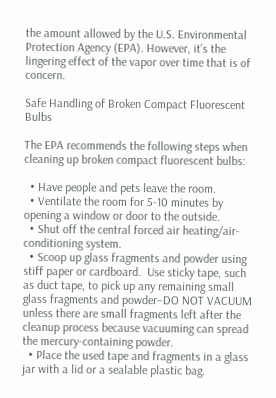the amount allowed by the U.S. Environmental Protection Agency (EPA). However, it’s the lingering effect of the vapor over time that is of concern.

Safe Handling of Broken Compact Fluorescent Bulbs

The EPA recommends the following steps when cleaning up broken compact fluorescent bulbs:

  • Have people and pets leave the room.
  • Ventilate the room for 5-10 minutes by opening a window or door to the outside.
  • Shut off the central forced air heating/air-conditioning system.
  • Scoop up glass fragments and powder using stiff paper or cardboard.  Use sticky tape, such as duct tape, to pick up any remaining small glass fragments and powder–DO NOT VACUUM unless there are small fragments left after the cleanup process because vacuuming can spread the mercury-containing powder.
  • Place the used tape and fragments in a glass jar with a lid or a sealable plastic bag.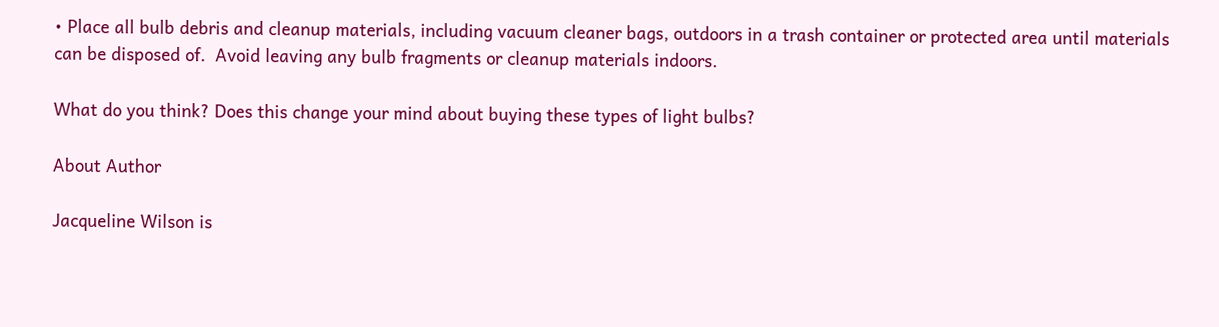• Place all bulb debris and cleanup materials, including vacuum cleaner bags, outdoors in a trash container or protected area until materials can be disposed of.  Avoid leaving any bulb fragments or cleanup materials indoors.

What do you think? Does this change your mind about buying these types of light bulbs?

About Author

Jacqueline Wilson is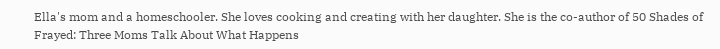Ella's mom and a homeschooler. She loves cooking and creating with her daughter. She is the co-author of 50 Shades of Frayed: Three Moms Talk About What Happens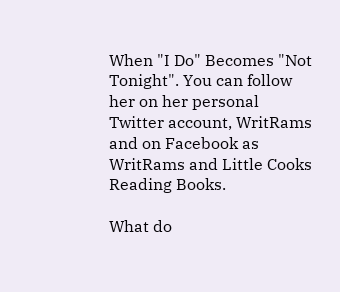When "I Do" Becomes "Not Tonight". You can follow her on her personal Twitter account, WritRams and on Facebook as WritRams and Little Cooks Reading Books.

What do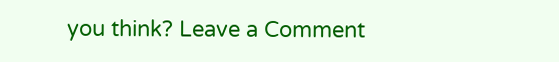you think? Leave a Comment